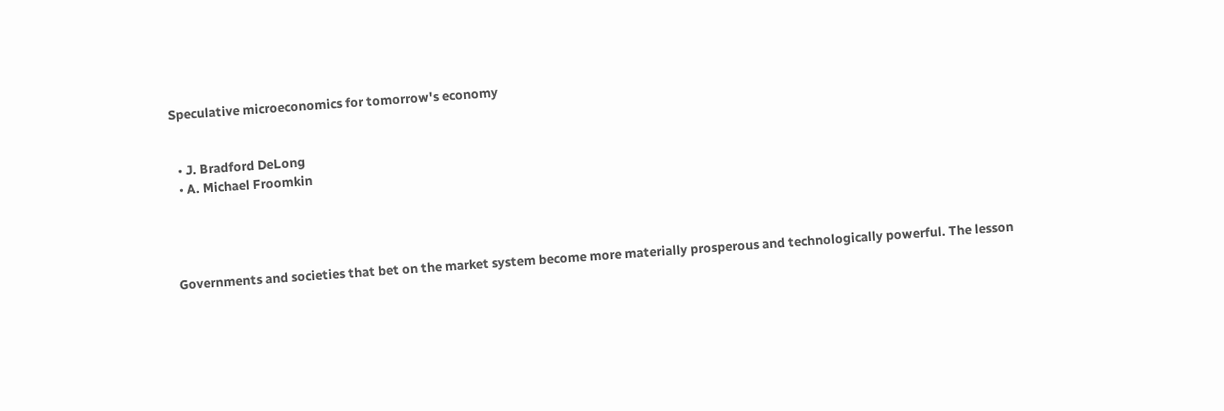Speculative microeconomics for tomorrow's economy


  • J. Bradford DeLong
  • A. Michael Froomkin




Governments and societies that bet on the market system become more materially prosperous and technologically powerful. The lesson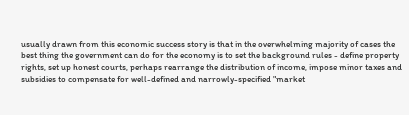usually drawn from this economic success story is that in the overwhelming majority of cases the best thing the government can do for the economy is to set the background rules - define property rights, set up honest courts, perhaps rearrange the distribution of income, impose minor taxes and subsidies to compensate for well-defined and narrowly-specified "market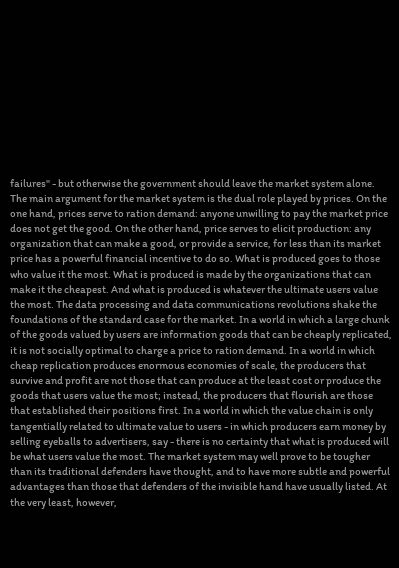failures" - but otherwise the government should leave the market system alone. The main argument for the market system is the dual role played by prices. On the one hand, prices serve to ration demand: anyone unwilling to pay the market price does not get the good. On the other hand, price serves to elicit production: any organization that can make a good, or provide a service, for less than its market price has a powerful financial incentive to do so. What is produced goes to those who value it the most. What is produced is made by the organizations that can make it the cheapest. And what is produced is whatever the ultimate users value the most. The data processing and data communications revolutions shake the foundations of the standard case for the market. In a world in which a large chunk of the goods valued by users are information goods that can be cheaply replicated, it is not socially optimal to charge a price to ration demand. In a world in which cheap replication produces enormous economies of scale, the producers that survive and profit are not those that can produce at the least cost or produce the goods that users value the most; instead, the producers that flourish are those that established their positions first. In a world in which the value chain is only tangentially related to ultimate value to users - in which producers earn money by selling eyeballs to advertisers, say - there is no certainty that what is produced will be what users value the most. The market system may well prove to be tougher than its traditional defenders have thought, and to have more subtle and powerful advantages than those that defenders of the invisible hand have usually listed. At the very least, however,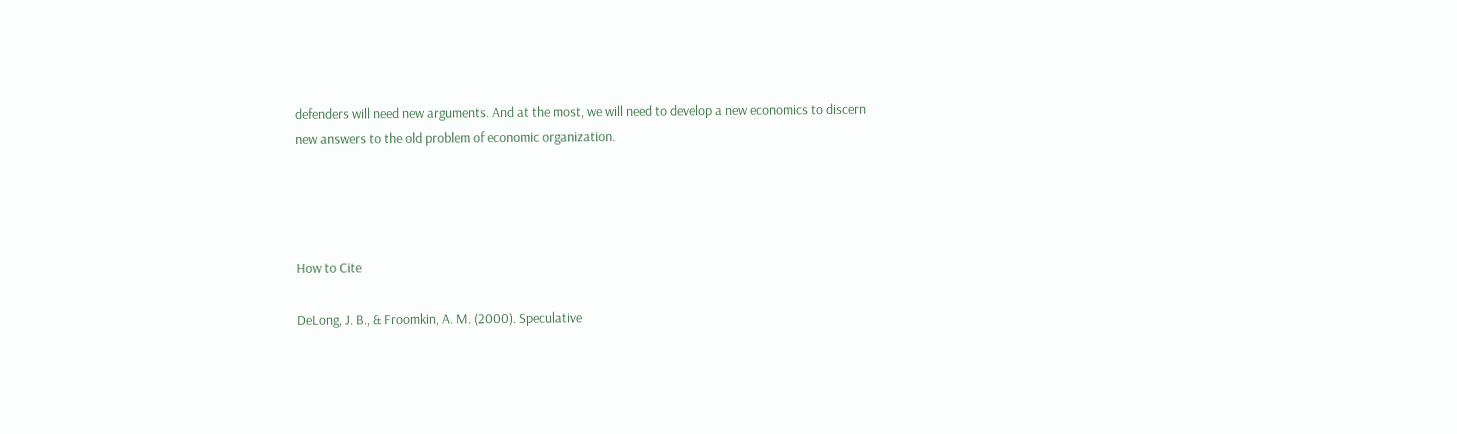defenders will need new arguments. And at the most, we will need to develop a new economics to discern new answers to the old problem of economic organization.




How to Cite

DeLong, J. B., & Froomkin, A. M. (2000). Speculative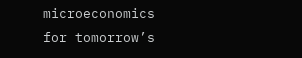microeconomics for tomorrow’s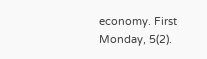economy. First Monday, 5(2).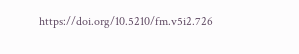https://doi.org/10.5210/fm.v5i2.726